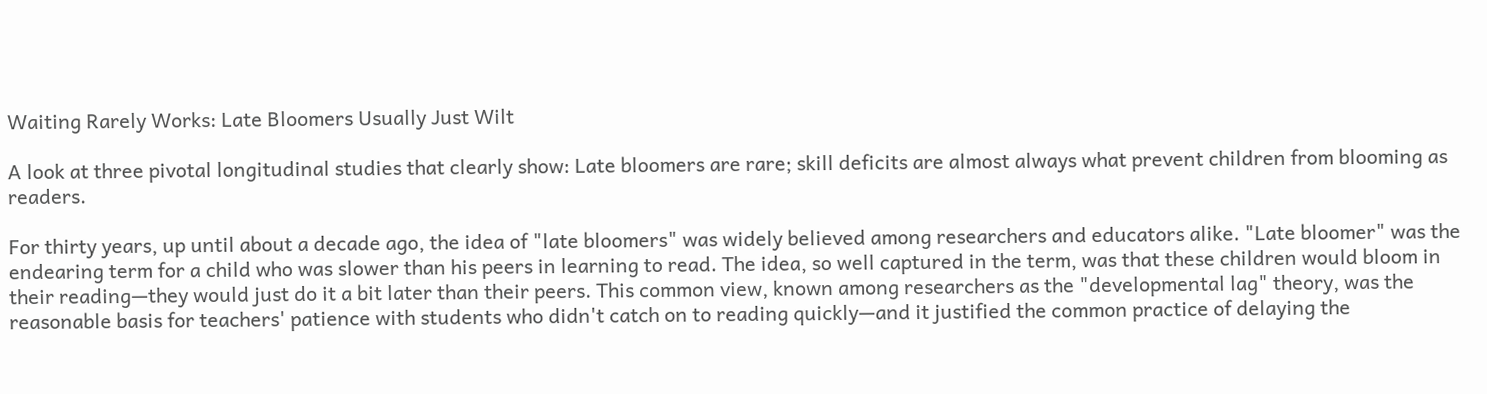Waiting Rarely Works: Late Bloomers Usually Just Wilt

A look at three pivotal longitudinal studies that clearly show: Late bloomers are rare; skill deficits are almost always what prevent children from blooming as readers.

For thirty years, up until about a decade ago, the idea of "late bloomers" was widely believed among researchers and educators alike. "Late bloomer" was the endearing term for a child who was slower than his peers in learning to read. The idea, so well captured in the term, was that these children would bloom in their reading—they would just do it a bit later than their peers. This common view, known among researchers as the "developmental lag" theory, was the reasonable basis for teachers' patience with students who didn't catch on to reading quickly—and it justified the common practice of delaying the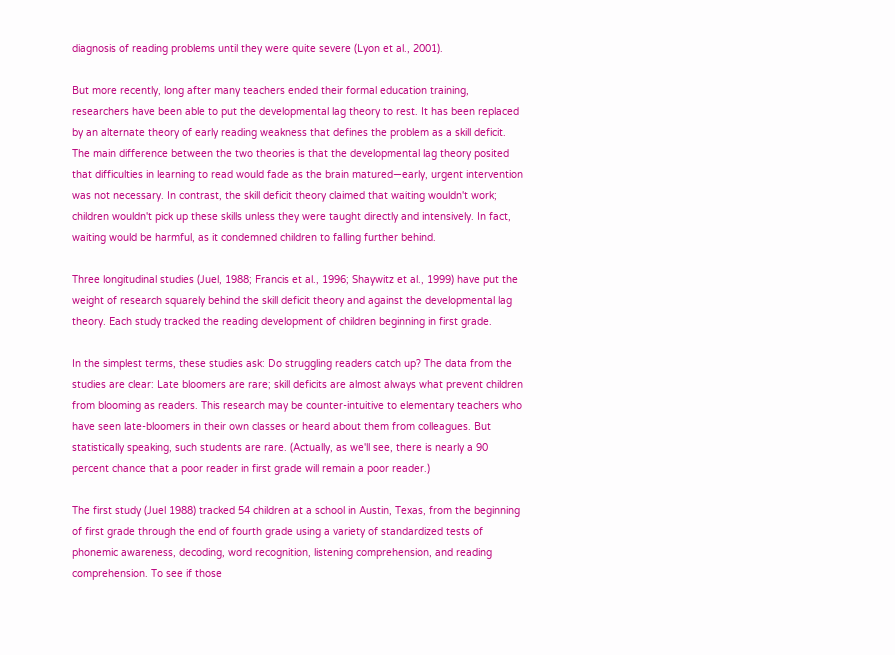diagnosis of reading problems until they were quite severe (Lyon et al., 2001).

But more recently, long after many teachers ended their formal education training, researchers have been able to put the developmental lag theory to rest. It has been replaced by an alternate theory of early reading weakness that defines the problem as a skill deficit. The main difference between the two theories is that the developmental lag theory posited that difficulties in learning to read would fade as the brain matured—early, urgent intervention was not necessary. In contrast, the skill deficit theory claimed that waiting wouldn't work; children wouldn't pick up these skills unless they were taught directly and intensively. In fact, waiting would be harmful, as it condemned children to falling further behind.

Three longitudinal studies (Juel, 1988; Francis et al., 1996; Shaywitz et al., 1999) have put the weight of research squarely behind the skill deficit theory and against the developmental lag theory. Each study tracked the reading development of children beginning in first grade.

In the simplest terms, these studies ask: Do struggling readers catch up? The data from the studies are clear: Late bloomers are rare; skill deficits are almost always what prevent children from blooming as readers. This research may be counter-intuitive to elementary teachers who have seen late-bloomers in their own classes or heard about them from colleagues. But statistically speaking, such students are rare. (Actually, as we'll see, there is nearly a 90 percent chance that a poor reader in first grade will remain a poor reader.)

The first study (Juel 1988) tracked 54 children at a school in Austin, Texas, from the beginning of first grade through the end of fourth grade using a variety of standardized tests of phonemic awareness, decoding, word recognition, listening comprehension, and reading comprehension. To see if those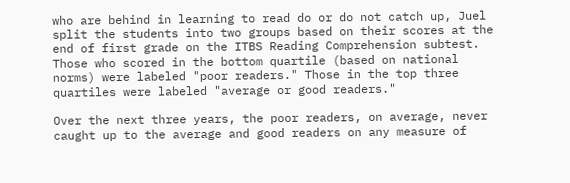who are behind in learning to read do or do not catch up, Juel split the students into two groups based on their scores at the end of first grade on the ITBS Reading Comprehension subtest. Those who scored in the bottom quartile (based on national norms) were labeled "poor readers." Those in the top three quartiles were labeled "average or good readers."

Over the next three years, the poor readers, on average, never caught up to the average and good readers on any measure of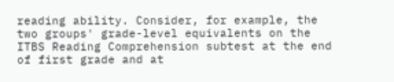reading ability. Consider, for example, the two groups' grade-level equivalents on the ITBS Reading Comprehension subtest at the end of first grade and at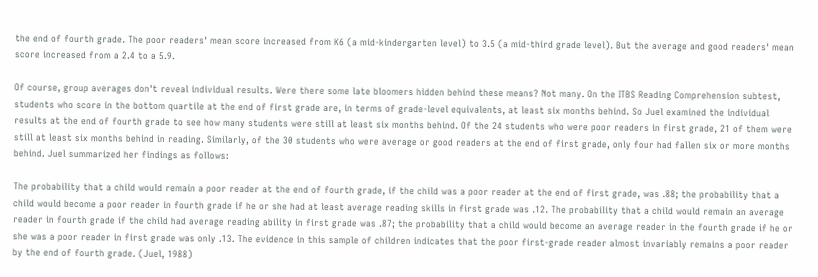the end of fourth grade. The poor readers' mean score increased from K6 (a mid-kindergarten level) to 3.5 (a mid-third grade level). But the average and good readers' mean score increased from a 2.4 to a 5.9.

Of course, group averages don't reveal individual results. Were there some late bloomers hidden behind these means? Not many. On the ITBS Reading Comprehension subtest, students who score in the bottom quartile at the end of first grade are, in terms of grade-level equivalents, at least six months behind. So Juel examined the individual results at the end of fourth grade to see how many students were still at least six months behind. Of the 24 students who were poor readers in first grade, 21 of them were still at least six months behind in reading. Similarly, of the 30 students who were average or good readers at the end of first grade, only four had fallen six or more months behind. Juel summarized her findings as follows:

The probability that a child would remain a poor reader at the end of fourth grade, if the child was a poor reader at the end of first grade, was .88; the probability that a child would become a poor reader in fourth grade if he or she had at least average reading skills in first grade was .12. The probability that a child would remain an average reader in fourth grade if the child had average reading ability in first grade was .87; the probability that a child would become an average reader in the fourth grade if he or she was a poor reader in first grade was only .13. The evidence in this sample of children indicates that the poor first-grade reader almost invariably remains a poor reader by the end of fourth grade. (Juel, 1988)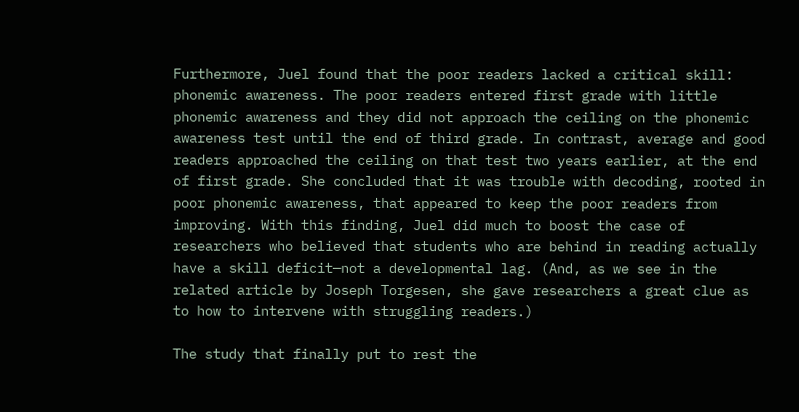Furthermore, Juel found that the poor readers lacked a critical skill: phonemic awareness. The poor readers entered first grade with little phonemic awareness and they did not approach the ceiling on the phonemic awareness test until the end of third grade. In contrast, average and good readers approached the ceiling on that test two years earlier, at the end of first grade. She concluded that it was trouble with decoding, rooted in poor phonemic awareness, that appeared to keep the poor readers from improving. With this finding, Juel did much to boost the case of researchers who believed that students who are behind in reading actually have a skill deficit—not a developmental lag. (And, as we see in the related article by Joseph Torgesen, she gave researchers a great clue as to how to intervene with struggling readers.)

The study that finally put to rest the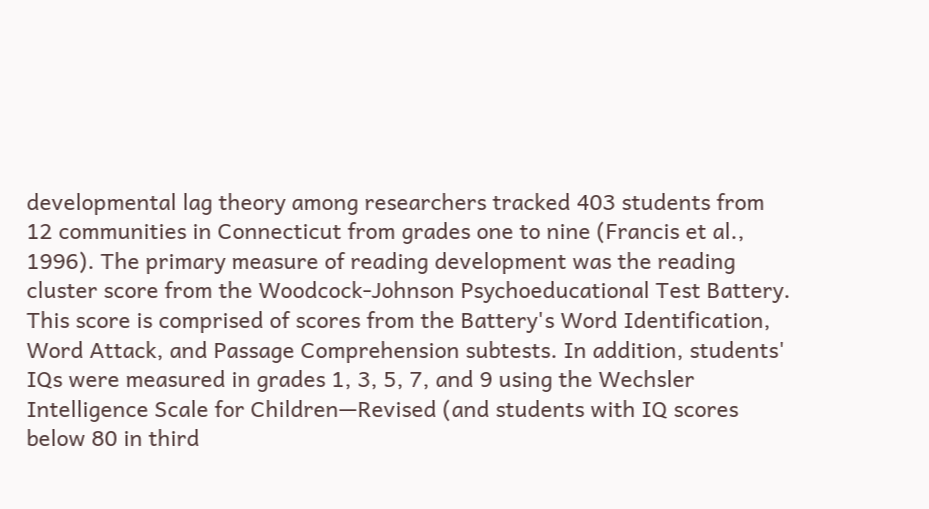developmental lag theory among researchers tracked 403 students from 12 communities in Connecticut from grades one to nine (Francis et al., 1996). The primary measure of reading development was the reading cluster score from the Woodcock-Johnson Psychoeducational Test Battery. This score is comprised of scores from the Battery's Word Identification, Word Attack, and Passage Comprehension subtests. In addition, students' IQs were measured in grades 1, 3, 5, 7, and 9 using the Wechsler Intelligence Scale for Children—Revised (and students with IQ scores below 80 in third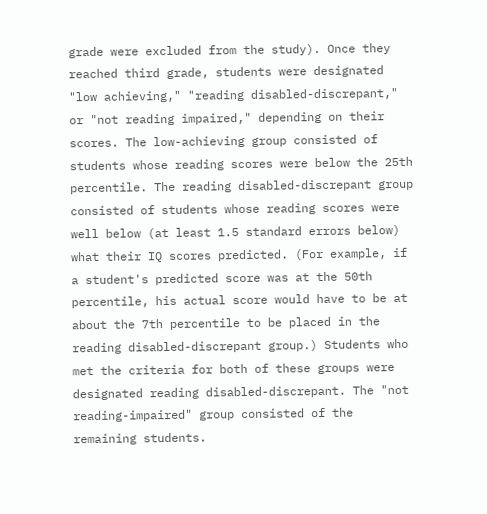grade were excluded from the study). Once they reached third grade, students were designated "low achieving," "reading disabled-discrepant," or "not reading impaired," depending on their scores. The low-achieving group consisted of students whose reading scores were below the 25th percentile. The reading disabled-discrepant group consisted of students whose reading scores were well below (at least 1.5 standard errors below) what their IQ scores predicted. (For example, if a student's predicted score was at the 50th percentile, his actual score would have to be at about the 7th percentile to be placed in the reading disabled-discrepant group.) Students who met the criteria for both of these groups were designated reading disabled-discrepant. The "not reading-impaired" group consisted of the remaining students.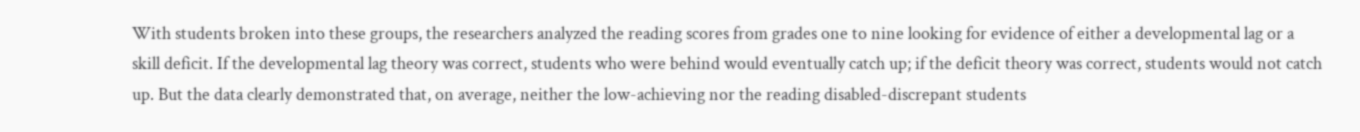With students broken into these groups, the researchers analyzed the reading scores from grades one to nine looking for evidence of either a developmental lag or a skill deficit. If the developmental lag theory was correct, students who were behind would eventually catch up; if the deficit theory was correct, students would not catch up. But the data clearly demonstrated that, on average, neither the low-achieving nor the reading disabled-discrepant students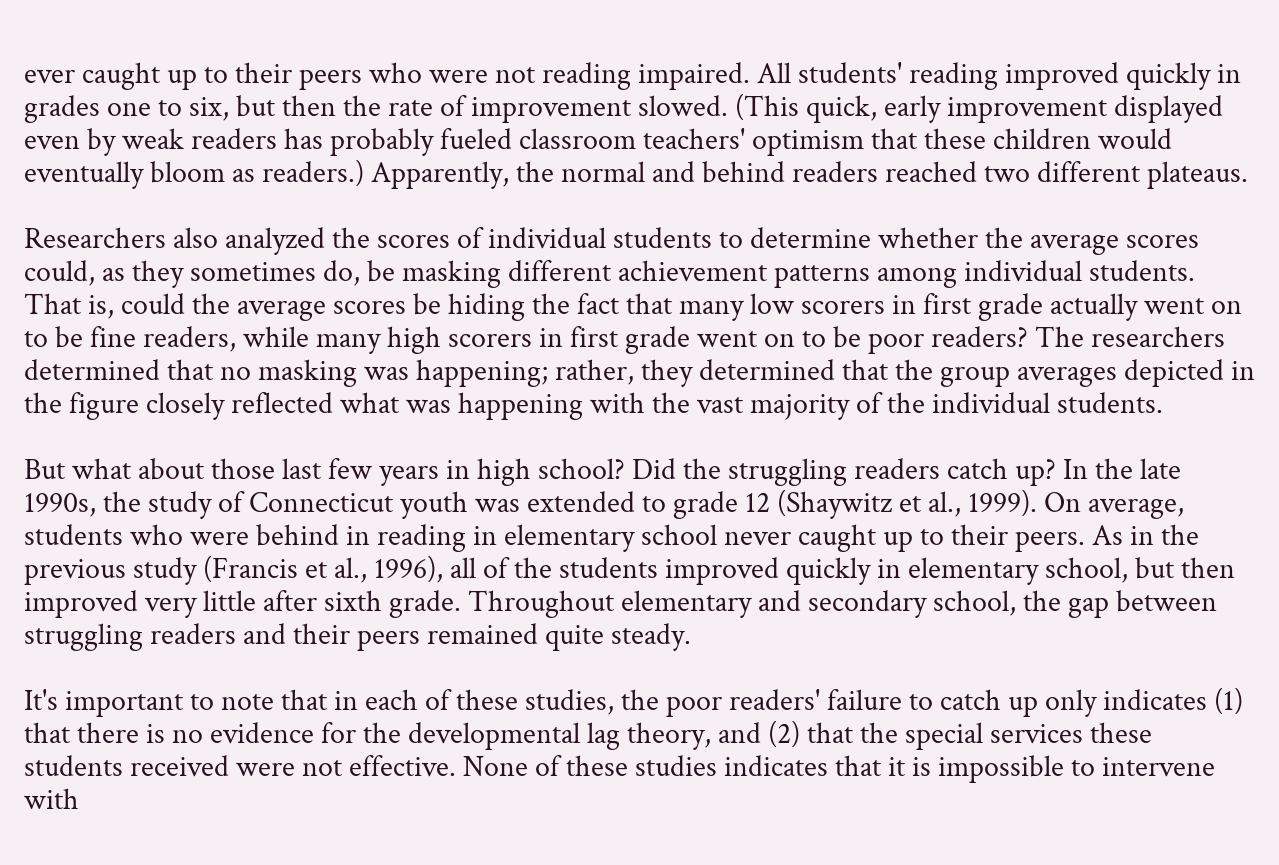ever caught up to their peers who were not reading impaired. All students' reading improved quickly in grades one to six, but then the rate of improvement slowed. (This quick, early improvement displayed even by weak readers has probably fueled classroom teachers' optimism that these children would eventually bloom as readers.) Apparently, the normal and behind readers reached two different plateaus.

Researchers also analyzed the scores of individual students to determine whether the average scores could, as they sometimes do, be masking different achievement patterns among individual students. That is, could the average scores be hiding the fact that many low scorers in first grade actually went on to be fine readers, while many high scorers in first grade went on to be poor readers? The researchers determined that no masking was happening; rather, they determined that the group averages depicted in the figure closely reflected what was happening with the vast majority of the individual students.

But what about those last few years in high school? Did the struggling readers catch up? In the late 1990s, the study of Connecticut youth was extended to grade 12 (Shaywitz et al., 1999). On average, students who were behind in reading in elementary school never caught up to their peers. As in the previous study (Francis et al., 1996), all of the students improved quickly in elementary school, but then improved very little after sixth grade. Throughout elementary and secondary school, the gap between struggling readers and their peers remained quite steady.

It's important to note that in each of these studies, the poor readers' failure to catch up only indicates (1) that there is no evidence for the developmental lag theory, and (2) that the special services these students received were not effective. None of these studies indicates that it is impossible to intervene with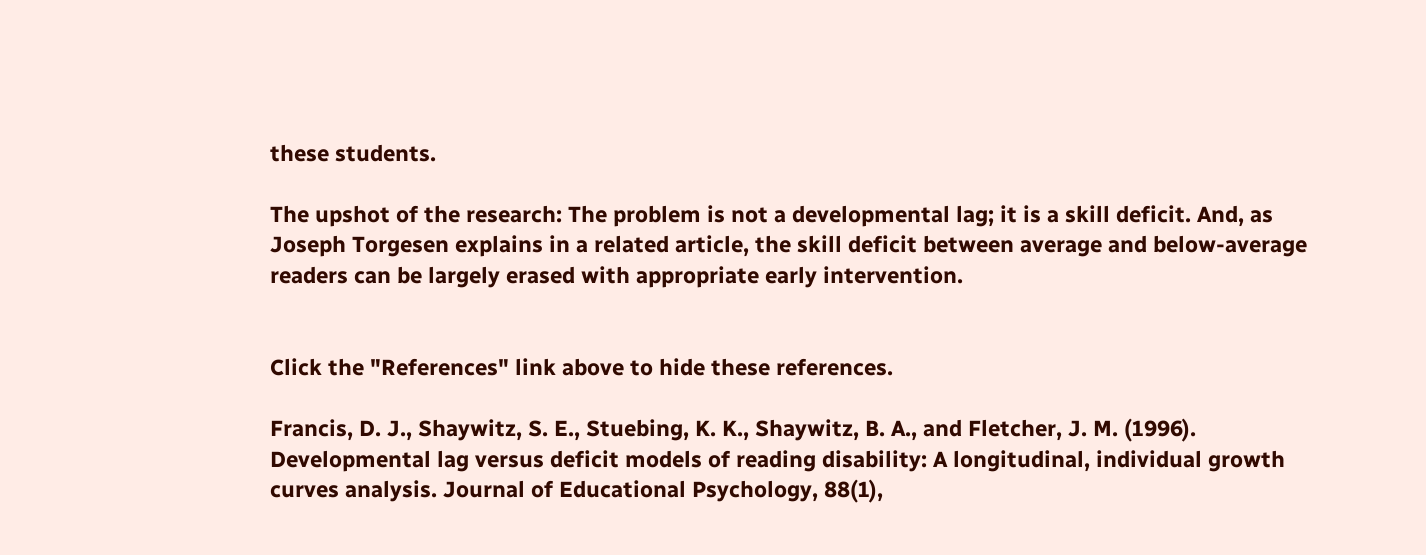these students.

The upshot of the research: The problem is not a developmental lag; it is a skill deficit. And, as Joseph Torgesen explains in a related article, the skill deficit between average and below-average readers can be largely erased with appropriate early intervention.


Click the "References" link above to hide these references.

Francis, D. J., Shaywitz, S. E., Stuebing, K. K., Shaywitz, B. A., and Fletcher, J. M. (1996). Developmental lag versus deficit models of reading disability: A longitudinal, individual growth curves analysis. Journal of Educational Psychology, 88(1),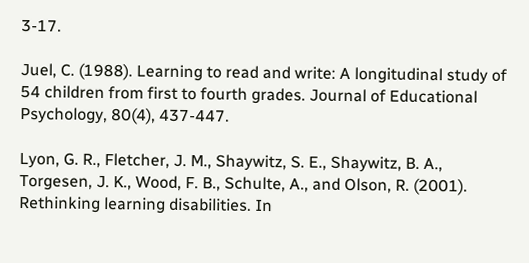3-17.

Juel, C. (1988). Learning to read and write: A longitudinal study of 54 children from first to fourth grades. Journal of Educational Psychology, 80(4), 437-447.

Lyon, G. R., Fletcher, J. M., Shaywitz, S. E., Shaywitz, B. A., Torgesen, J. K., Wood, F. B., Schulte, A., and Olson, R. (2001). Rethinking learning disabilities. In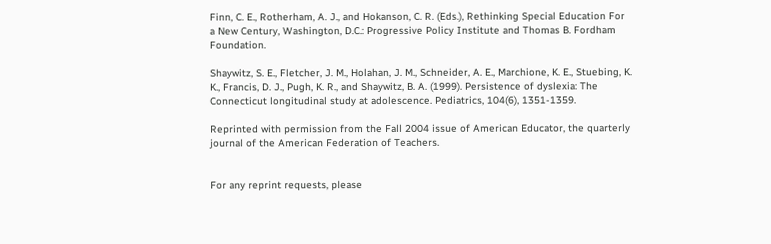Finn, C. E., Rotherham, A. J., and Hokanson, C. R. (Eds.), Rethinking Special Education For a New Century, Washington, D.C.: Progressive Policy Institute and Thomas B. Fordham Foundation.

Shaywitz, S. E., Fletcher, J. M., Holahan, J. M., Schneider, A. E., Marchione, K. E., Stuebing, K. K., Francis, D. J., Pugh, K. R., and Shaywitz, B. A. (1999). Persistence of dyslexia: The Connecticut longitudinal study at adolescence. Pediatrics, 104(6), 1351-1359.

Reprinted with permission from the Fall 2004 issue of American Educator, the quarterly journal of the American Federation of Teachers.


For any reprint requests, please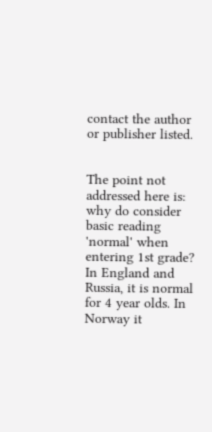contact the author or publisher listed.


The point not addressed here is: why do consider basic reading 'normal' when entering 1st grade? In England and Russia, it is normal for 4 year olds. In Norway it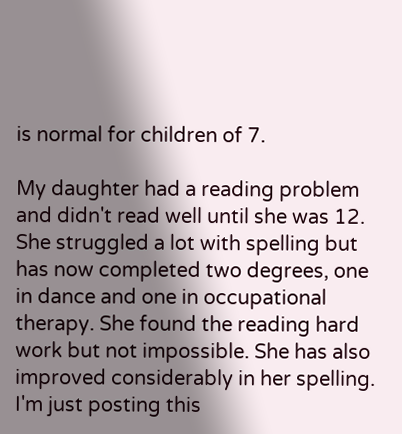is normal for children of 7.

My daughter had a reading problem and didn't read well until she was 12. She struggled a lot with spelling but has now completed two degrees, one in dance and one in occupational therapy. She found the reading hard work but not impossible. She has also improved considerably in her spelling. I'm just posting this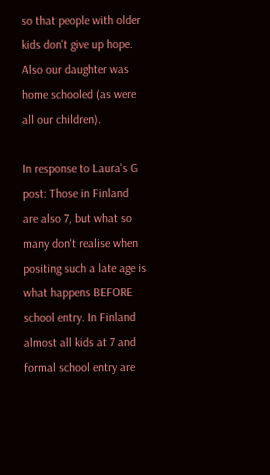so that people with older kids don't give up hope. Also our daughter was home schooled (as were all our children).

In response to Laura's G post: Those in Finland are also 7, but what so many don't realise when positing such a late age is what happens BEFORE school entry. In Finland almost all kids at 7 and formal school entry are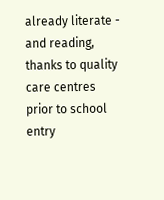already literate - and reading, thanks to quality care centres prior to school entry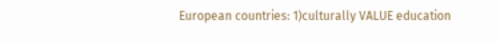European countries: 1)culturally VALUE education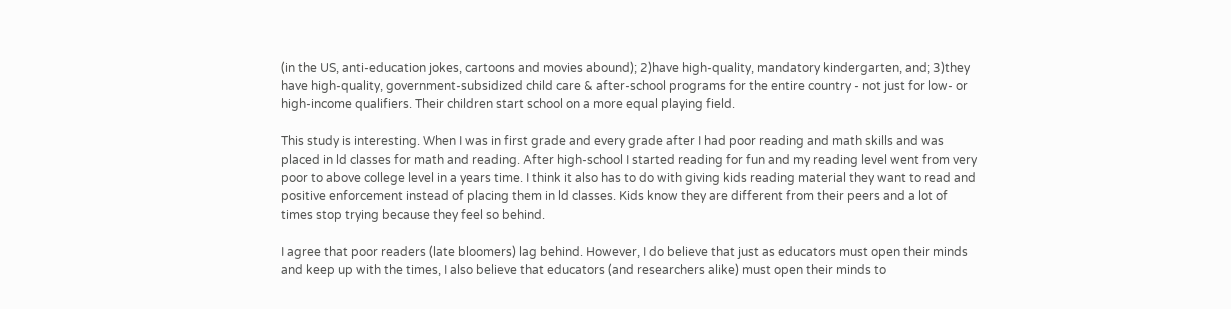(in the US, anti-education jokes, cartoons and movies abound); 2)have high-quality, mandatory kindergarten, and; 3)they have high-quality, government-subsidized child care & after-school programs for the entire country - not just for low- or high-income qualifiers. Their children start school on a more equal playing field.

This study is interesting. When I was in first grade and every grade after I had poor reading and math skills and was placed in ld classes for math and reading. After high-school I started reading for fun and my reading level went from very poor to above college level in a years time. I think it also has to do with giving kids reading material they want to read and positive enforcement instead of placing them in ld classes. Kids know they are different from their peers and a lot of times stop trying because they feel so behind.

I agree that poor readers (late bloomers) lag behind. However, I do believe that just as educators must open their minds and keep up with the times, I also believe that educators (and researchers alike) must open their minds to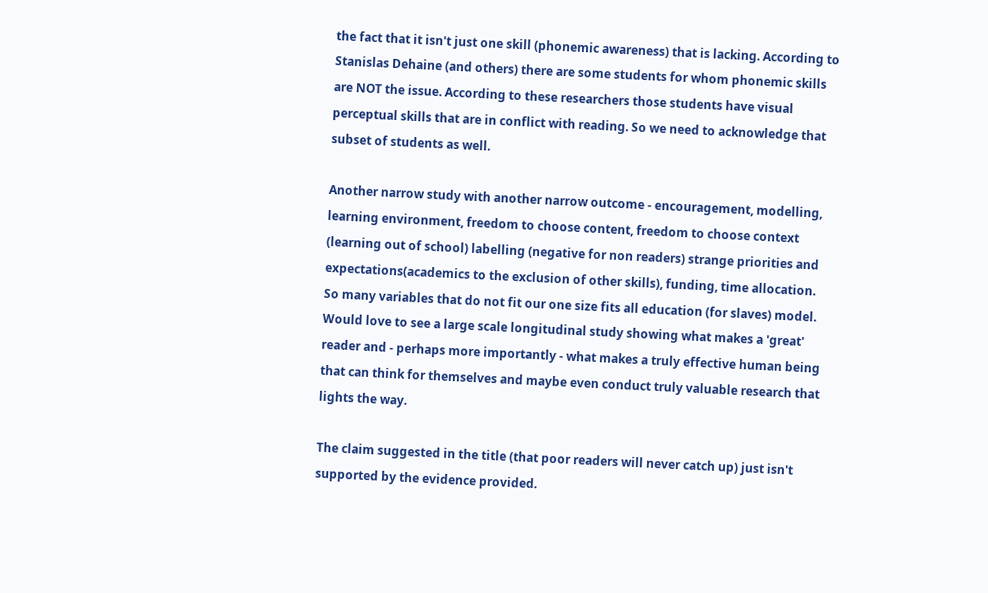the fact that it isn't just one skill (phonemic awareness) that is lacking. According to Stanislas Dehaine (and others) there are some students for whom phonemic skills are NOT the issue. According to these researchers those students have visual perceptual skills that are in conflict with reading. So we need to acknowledge that subset of students as well.

Another narrow study with another narrow outcome - encouragement, modelling, learning environment, freedom to choose content, freedom to choose context (learning out of school) labelling (negative for non readers) strange priorities and expectations(academics to the exclusion of other skills), funding, time allocation. So many variables that do not fit our one size fits all education (for slaves) model. Would love to see a large scale longitudinal study showing what makes a 'great' reader and - perhaps more importantly - what makes a truly effective human being that can think for themselves and maybe even conduct truly valuable research that lights the way.

The claim suggested in the title (that poor readers will never catch up) just isn't supported by the evidence provided.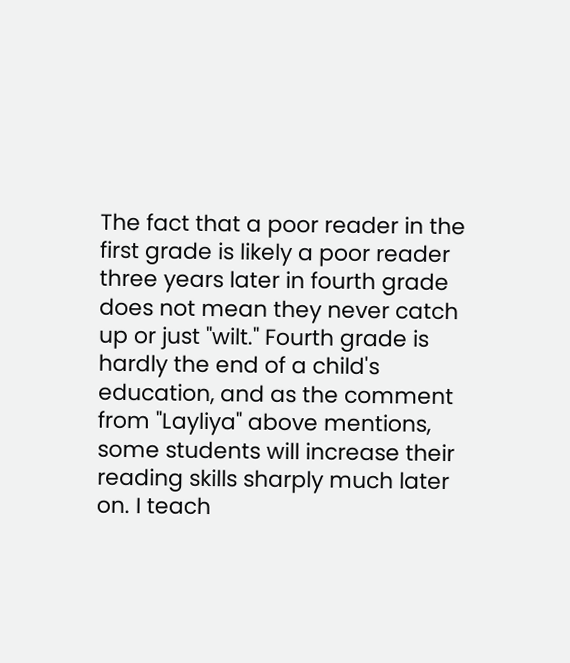The fact that a poor reader in the first grade is likely a poor reader three years later in fourth grade does not mean they never catch up or just "wilt." Fourth grade is hardly the end of a child's education, and as the comment from "Layliya" above mentions, some students will increase their reading skills sharply much later on. I teach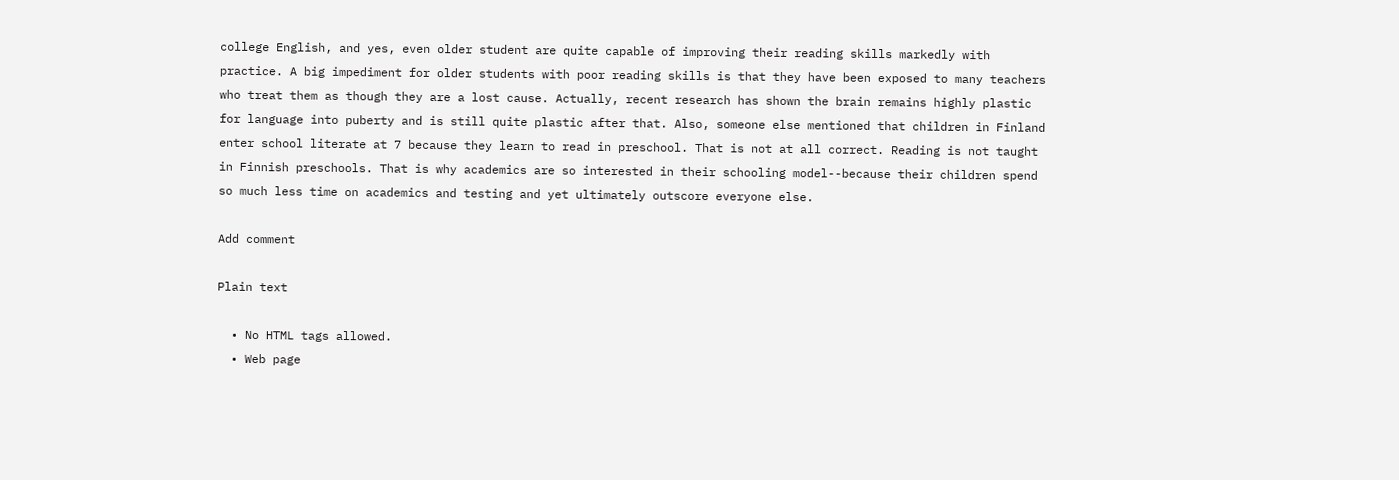college English, and yes, even older student are quite capable of improving their reading skills markedly with practice. A big impediment for older students with poor reading skills is that they have been exposed to many teachers who treat them as though they are a lost cause. Actually, recent research has shown the brain remains highly plastic for language into puberty and is still quite plastic after that. Also, someone else mentioned that children in Finland enter school literate at 7 because they learn to read in preschool. That is not at all correct. Reading is not taught in Finnish preschools. That is why academics are so interested in their schooling model--because their children spend so much less time on academics and testing and yet ultimately outscore everyone else.

Add comment

Plain text

  • No HTML tags allowed.
  • Web page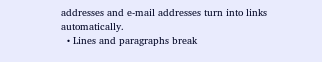addresses and e-mail addresses turn into links automatically.
  • Lines and paragraphs break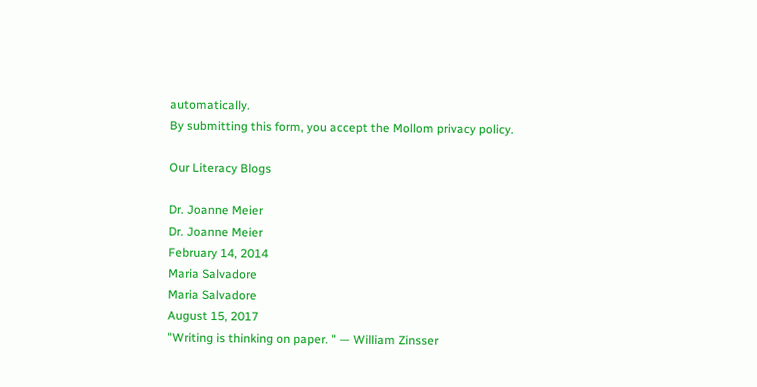automatically.
By submitting this form, you accept the Mollom privacy policy.

Our Literacy Blogs

Dr. Joanne Meier
Dr. Joanne Meier
February 14, 2014
Maria Salvadore
Maria Salvadore
August 15, 2017
"Writing is thinking on paper. " — William Zinsser